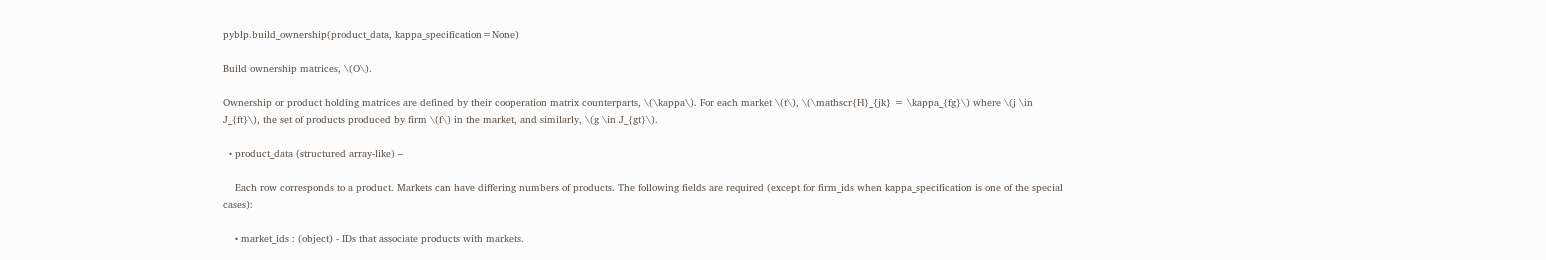pyblp.build_ownership(product_data, kappa_specification=None)

Build ownership matrices, \(O\).

Ownership or product holding matrices are defined by their cooperation matrix counterparts, \(\kappa\). For each market \(t\), \(\mathscr{H}_{jk} = \kappa_{fg}\) where \(j \in J_{ft}\), the set of products produced by firm \(f\) in the market, and similarly, \(g \in J_{gt}\).

  • product_data (structured array-like) –

    Each row corresponds to a product. Markets can have differing numbers of products. The following fields are required (except for firm_ids when kappa_specification is one of the special cases):

    • market_ids : (object) - IDs that associate products with markets.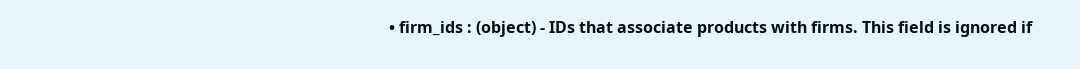• firm_ids : (object) - IDs that associate products with firms. This field is ignored if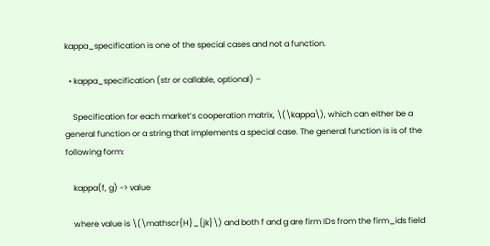kappa_specification is one of the special cases and not a function.

  • kappa_specification (str or callable, optional) –

    Specification for each market’s cooperation matrix, \(\kappa\), which can either be a general function or a string that implements a special case. The general function is is of the following form:

    kappa(f, g) -> value

    where value is \(\mathscr{H}_{jk}\) and both f and g are firm IDs from the firm_ids field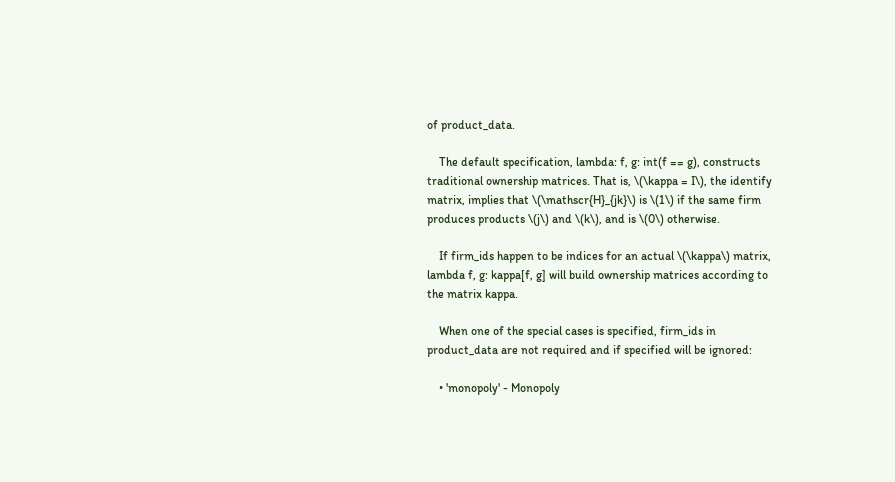of product_data.

    The default specification, lambda: f, g: int(f == g), constructs traditional ownership matrices. That is, \(\kappa = I\), the identify matrix, implies that \(\mathscr{H}_{jk}\) is \(1\) if the same firm produces products \(j\) and \(k\), and is \(0\) otherwise.

    If firm_ids happen to be indices for an actual \(\kappa\) matrix, lambda f, g: kappa[f, g] will build ownership matrices according to the matrix kappa.

    When one of the special cases is specified, firm_ids in product_data are not required and if specified will be ignored:

    • 'monopoly' - Monopoly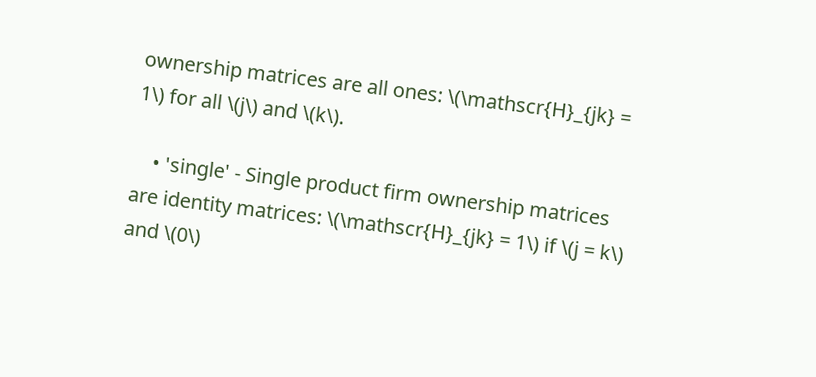ownership matrices are all ones: \(\mathscr{H}_{jk} = 1\) for all \(j\) and \(k\).

    • 'single' - Single product firm ownership matrices are identity matrices: \(\mathscr{H}_{jk} = 1\) if \(j = k\) and \(0\)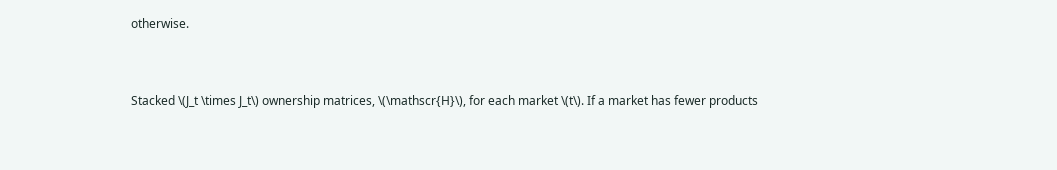otherwise.


Stacked \(J_t \times J_t\) ownership matrices, \(\mathscr{H}\), for each market \(t\). If a market has fewer products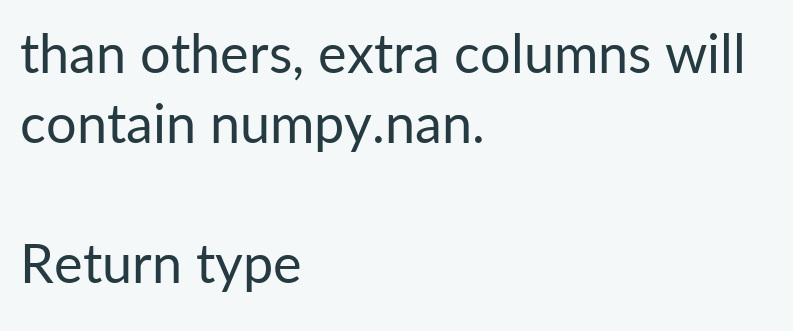than others, extra columns will contain numpy.nan.

Return type